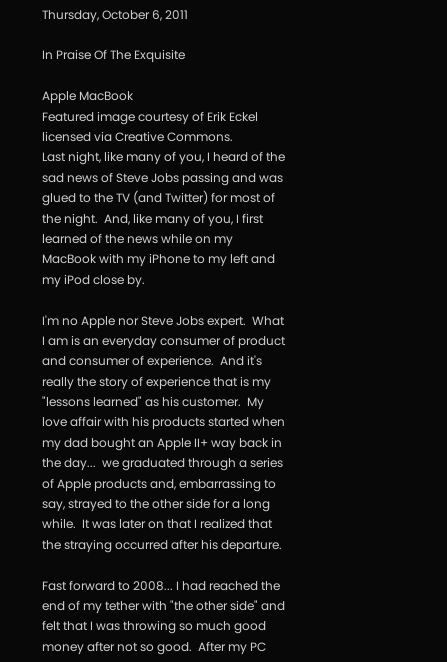Thursday, October 6, 2011

In Praise Of The Exquisite

Apple MacBook
Featured image courtesy of Erik Eckel licensed via Creative Commons.
Last night, like many of you, I heard of the sad news of Steve Jobs passing and was glued to the TV (and Twitter) for most of the night.  And, like many of you, I first learned of the news while on my MacBook with my iPhone to my left and my iPod close by.

I'm no Apple nor Steve Jobs expert.  What I am is an everyday consumer of product and consumer of experience.  And it's really the story of experience that is my "lessons learned" as his customer.  My love affair with his products started when my dad bought an Apple II+ way back in the day...  we graduated through a series of Apple products and, embarrassing to say, strayed to the other side for a long while.  It was later on that I realized that the straying occurred after his departure.

Fast forward to 2008... I had reached the end of my tether with "the other side" and felt that I was throwing so much good money after not so good.  After my PC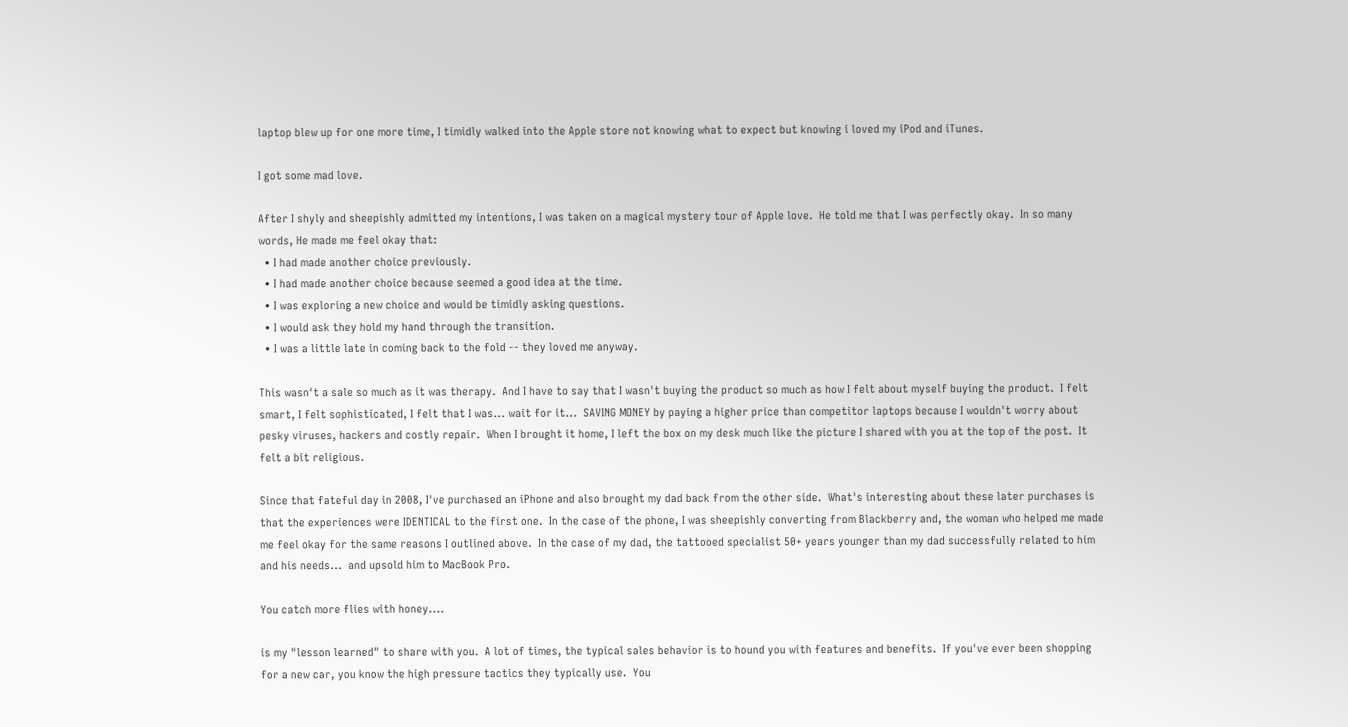laptop blew up for one more time, I timidly walked into the Apple store not knowing what to expect but knowing i loved my iPod and iTunes.

I got some mad love.

After I shyly and sheepishly admitted my intentions, I was taken on a magical mystery tour of Apple love.  He told me that I was perfectly okay.  In so many words, He made me feel okay that:
  • I had made another choice previously.
  • I had made another choice because seemed a good idea at the time.
  • I was exploring a new choice and would be timidly asking questions.
  • I would ask they hold my hand through the transition.
  • I was a little late in coming back to the fold -- they loved me anyway.

This wasn't a sale so much as it was therapy.  And I have to say that I wasn't buying the product so much as how I felt about myself buying the product.  I felt smart, I felt sophisticated, I felt that I was... wait for it...  SAVING MONEY by paying a higher price than competitor laptops because I wouldn't worry about pesky viruses, hackers and costly repair.  When I brought it home, I left the box on my desk much like the picture I shared with you at the top of the post.  It felt a bit religious.

Since that fateful day in 2008, I've purchased an iPhone and also brought my dad back from the other side.  What's interesting about these later purchases is that the experiences were IDENTICAL to the first one.  In the case of the phone, I was sheepishly converting from Blackberry and, the woman who helped me made me feel okay for the same reasons I outlined above.  In the case of my dad, the tattooed specialist 50+ years younger than my dad successfully related to him and his needs...  and upsold him to MacBook Pro.

You catch more flies with honey....

is my "lesson learned" to share with you.  A lot of times, the typical sales behavior is to hound you with features and benefits.  If you've ever been shopping for a new car, you know the high pressure tactics they typically use.  You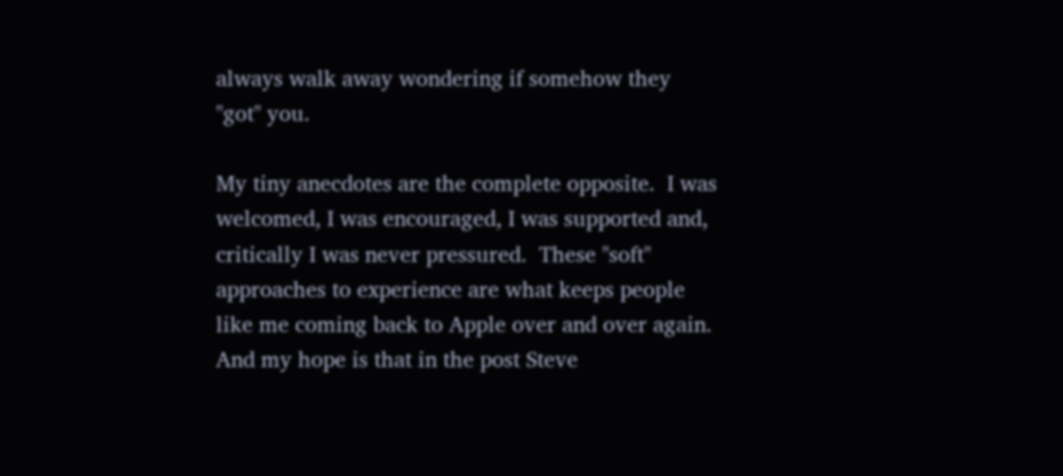always walk away wondering if somehow they "got" you.

My tiny anecdotes are the complete opposite.  I was welcomed, I was encouraged, I was supported and, critically I was never pressured.  These "soft" approaches to experience are what keeps people like me coming back to Apple over and over again.  And my hope is that in the post Steve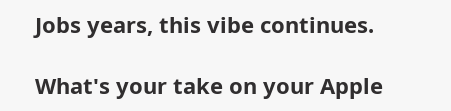Jobs years, this vibe continues.

What's your take on your Apple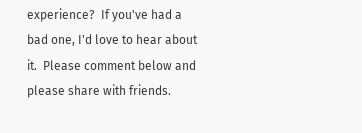experience?  If you've had a bad one, I'd love to hear about it.  Please comment below and please share with friends.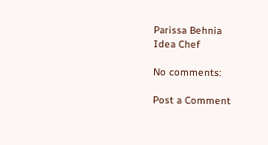Parissa Behnia
Idea Chef

No comments:

Post a Comment